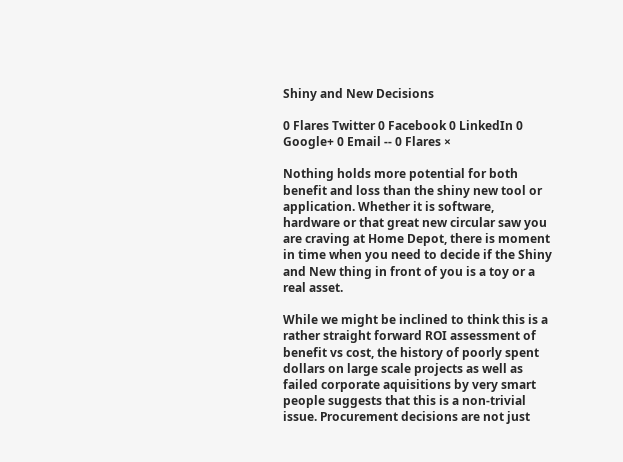Shiny and New Decisions

0 Flares Twitter 0 Facebook 0 LinkedIn 0 Google+ 0 Email -- 0 Flares ×

Nothing holds more potential for both benefit and loss than the shiny new tool or application. Whether it is software, hardware or that great new circular saw you are craving at Home Depot, there is moment in time when you need to decide if the Shiny and New thing in front of you is a toy or a real asset.

While we might be inclined to think this is a rather straight forward ROI assessment of benefit vs cost, the history of poorly spent dollars on large scale projects as well as failed corporate aquisitions by very smart people suggests that this is a non-trivial issue. Procurement decisions are not just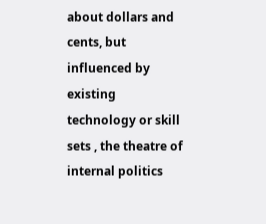about dollars and cents, but influenced by existing technology or skill sets , the theatre of internal politics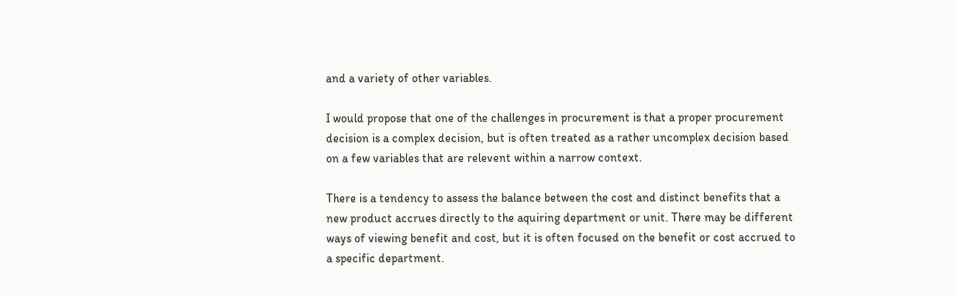and a variety of other variables.

I would propose that one of the challenges in procurement is that a proper procurement decision is a complex decision, but is often treated as a rather uncomplex decision based on a few variables that are relevent within a narrow context.

There is a tendency to assess the balance between the cost and distinct benefits that a new product accrues directly to the aquiring department or unit. There may be different ways of viewing benefit and cost, but it is often focused on the benefit or cost accrued to a specific department.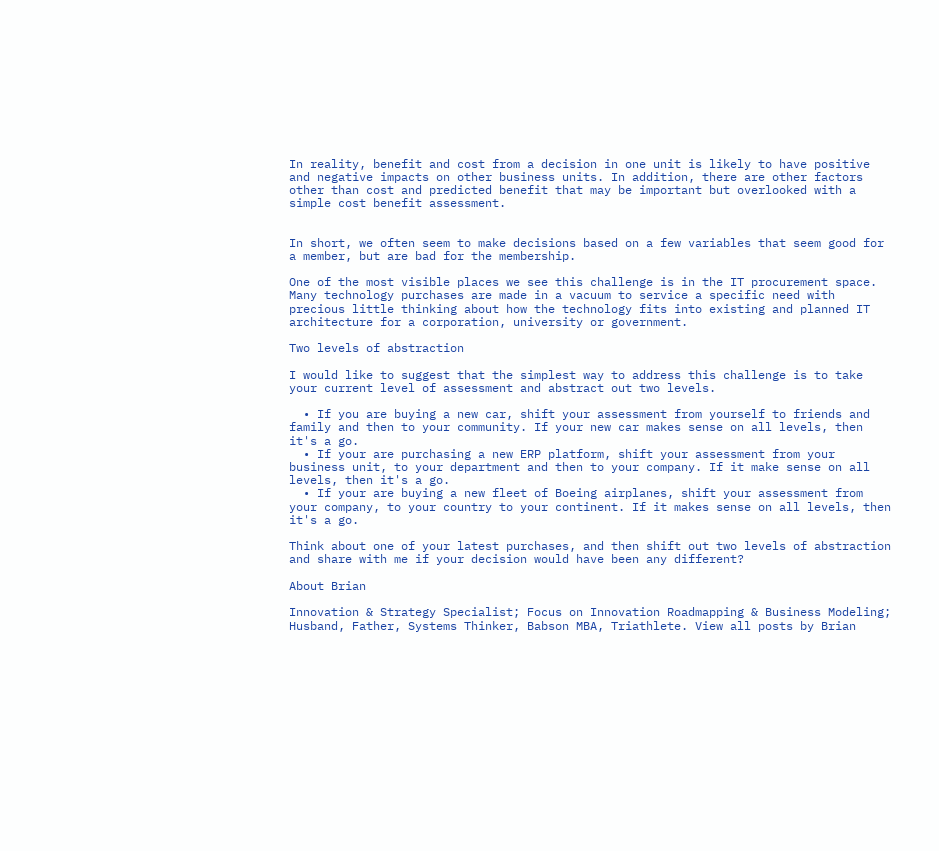In reality, benefit and cost from a decision in one unit is likely to have positive and negative impacts on other business units. In addition, there are other factors other than cost and predicted benefit that may be important but overlooked with a simple cost benefit assessment.


In short, we often seem to make decisions based on a few variables that seem good for a member, but are bad for the membership.

One of the most visible places we see this challenge is in the IT procurement space. Many technology purchases are made in a vacuum to service a specific need with precious little thinking about how the technology fits into existing and planned IT architecture for a corporation, university or government.

Two levels of abstraction

I would like to suggest that the simplest way to address this challenge is to take your current level of assessment and abstract out two levels.

  • If you are buying a new car, shift your assessment from yourself to friends and family and then to your community. If your new car makes sense on all levels, then it's a go.
  • If your are purchasing a new ERP platform, shift your assessment from your business unit, to your department and then to your company. If it make sense on all levels, then it's a go.
  • If your are buying a new fleet of Boeing airplanes, shift your assessment from your company, to your country to your continent. If it makes sense on all levels, then it's a go.

Think about one of your latest purchases, and then shift out two levels of abstraction and share with me if your decision would have been any different?

About Brian

Innovation & Strategy Specialist; Focus on Innovation Roadmapping & Business Modeling; Husband, Father, Systems Thinker, Babson MBA, Triathlete. View all posts by Brian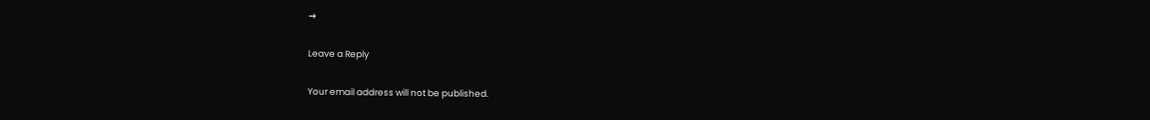→

Leave a Reply

Your email address will not be published.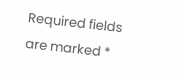Required fields are marked *